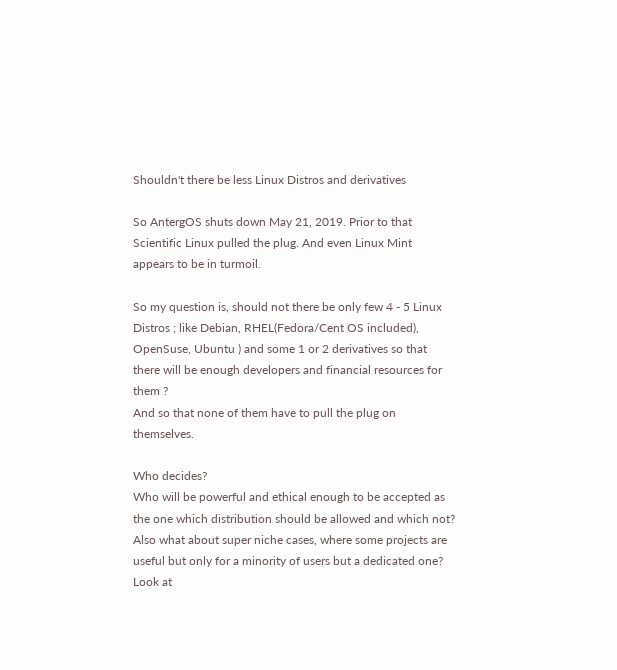Shouldn't there be less Linux Distros and derivatives

So AntergOS shuts down May 21, 2019. Prior to that Scientific Linux pulled the plug. And even Linux Mint appears to be in turmoil.

So my question is, should not there be only few 4 - 5 Linux Distros ; like Debian, RHEL(Fedora/Cent OS included), OpenSuse, Ubuntu ) and some 1 or 2 derivatives so that there will be enough developers and financial resources for them ?
And so that none of them have to pull the plug on themselves.

Who decides?
Who will be powerful and ethical enough to be accepted as the one which distribution should be allowed and which not? Also what about super niche cases, where some projects are useful but only for a minority of users but a dedicated one?
Look at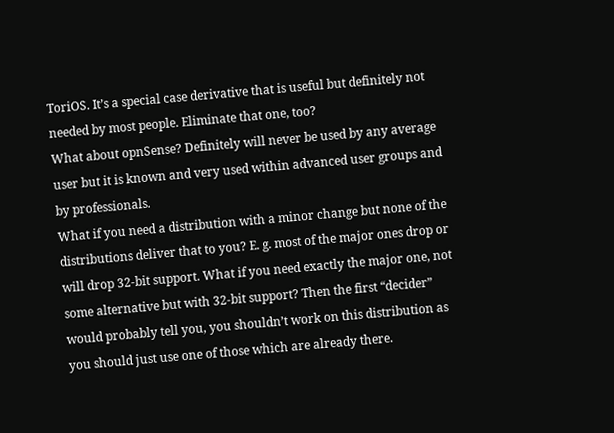ToriOS. It’s a special case derivative that is useful but definitely not needed by most people. Eliminate that one, too?
What about opnSense? Definitely will never be used by any average user but it is known and very used within advanced user groups and by professionals.
What if you need a distribution with a minor change but none of the distributions deliver that to you? E. g. most of the major ones drop or will drop 32-bit support. What if you need exactly the major one, not some alternative but with 32-bit support? Then the first “decider” would probably tell you, you shouldn’t work on this distribution as you should just use one of those which are already there.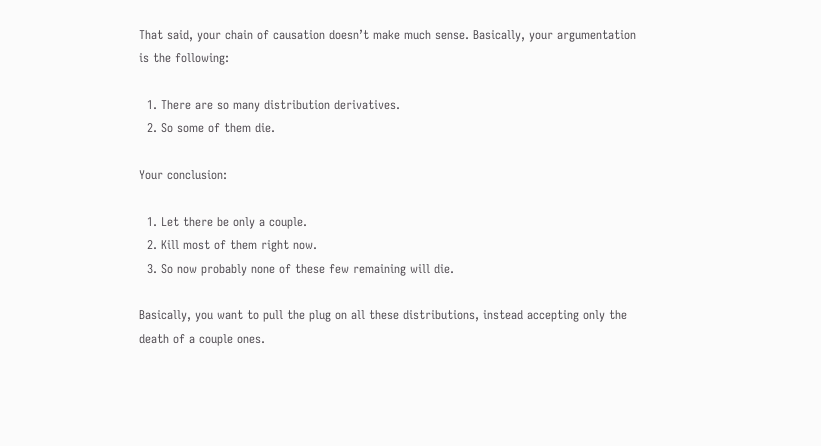That said, your chain of causation doesn’t make much sense. Basically, your argumentation is the following:

  1. There are so many distribution derivatives.
  2. So some of them die.

Your conclusion:

  1. Let there be only a couple.
  2. Kill most of them right now.
  3. So now probably none of these few remaining will die.

Basically, you want to pull the plug on all these distributions, instead accepting only the death of a couple ones.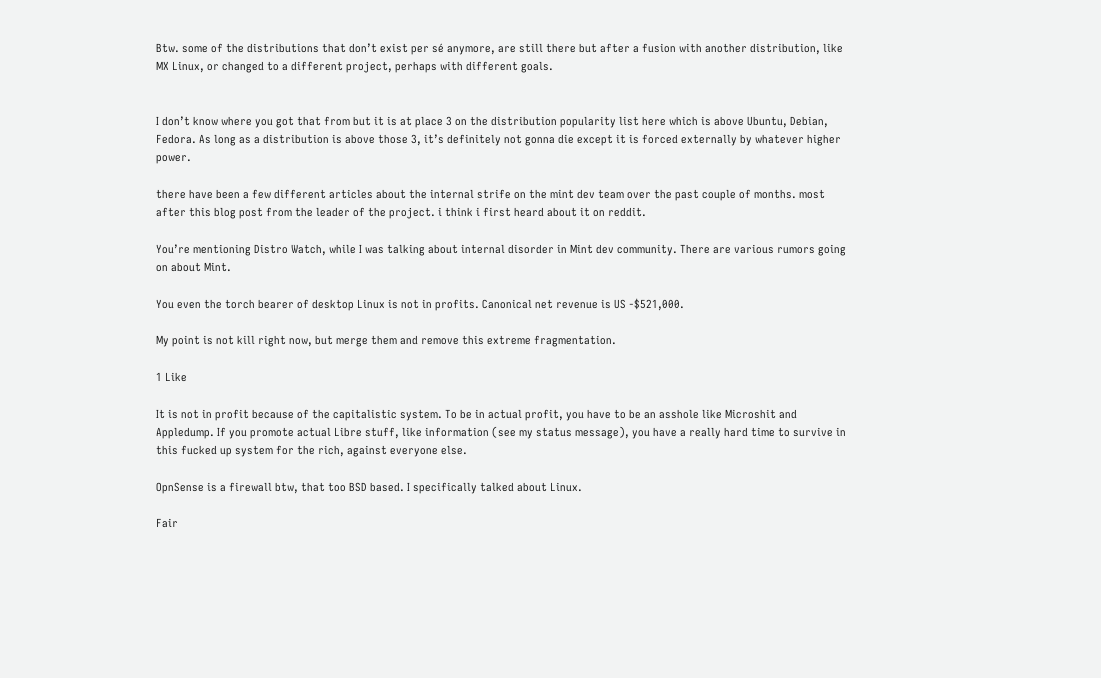Btw. some of the distributions that don’t exist per sé anymore, are still there but after a fusion with another distribution, like MX Linux, or changed to a different project, perhaps with different goals.


I don’t know where you got that from but it is at place 3 on the distribution popularity list here which is above Ubuntu, Debian, Fedora. As long as a distribution is above those 3, it’s definitely not gonna die except it is forced externally by whatever higher power.

there have been a few different articles about the internal strife on the mint dev team over the past couple of months. most after this blog post from the leader of the project. i think i first heard about it on reddit.

You’re mentioning Distro Watch, while I was talking about internal disorder in Mint dev community. There are various rumors going on about Mint.

You even the torch bearer of desktop Linux is not in profits. Canonical net revenue is US -$521,000.

My point is not kill right now, but merge them and remove this extreme fragmentation.

1 Like

It is not in profit because of the capitalistic system. To be in actual profit, you have to be an asshole like Microshit and Appledump. If you promote actual Libre stuff, like information (see my status message), you have a really hard time to survive in this fucked up system for the rich, against everyone else.

OpnSense is a firewall btw, that too BSD based. I specifically talked about Linux.

Fair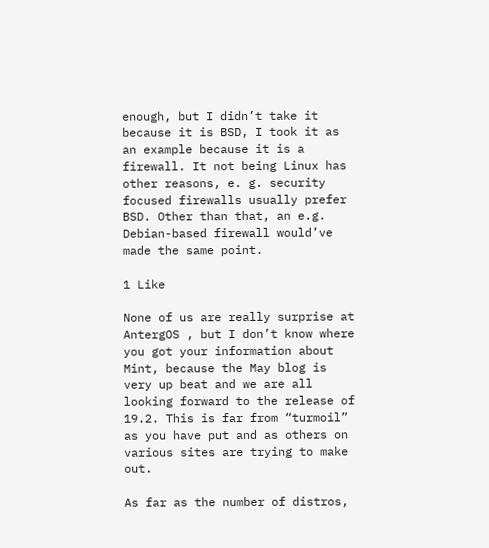enough, but I didn’t take it because it is BSD, I took it as an example because it is a firewall. It not being Linux has other reasons, e. g. security focused firewalls usually prefer BSD. Other than that, an e.g. Debian-based firewall would’ve made the same point.

1 Like

None of us are really surprise at AntergOS , but I don’t know where you got your information about Mint, because the May blog is very up beat and we are all looking forward to the release of 19.2. This is far from “turmoil” as you have put and as others on various sites are trying to make out.

As far as the number of distros,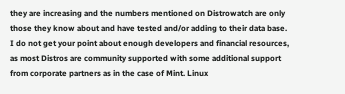they are increasing and the numbers mentioned on Distrowatch are only those they know about and have tested and/or adding to their data base. I do not get your point about enough developers and financial resources, as most Distros are community supported with some additional support from corporate partners as in the case of Mint. Linux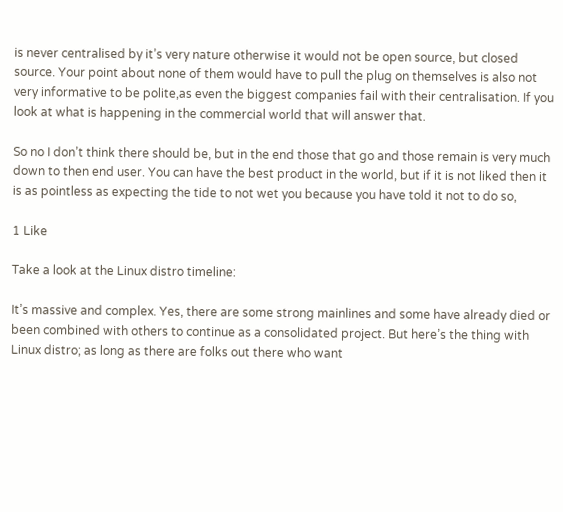is never centralised by it’s very nature otherwise it would not be open source, but closed source. Your point about none of them would have to pull the plug on themselves is also not very informative to be polite,as even the biggest companies fail with their centralisation. If you look at what is happening in the commercial world that will answer that.

So no I don’t think there should be, but in the end those that go and those remain is very much down to then end user. You can have the best product in the world, but if it is not liked then it is as pointless as expecting the tide to not wet you because you have told it not to do so,

1 Like

Take a look at the Linux distro timeline:

It’s massive and complex. Yes, there are some strong mainlines and some have already died or been combined with others to continue as a consolidated project. But here’s the thing with Linux distro; as long as there are folks out there who want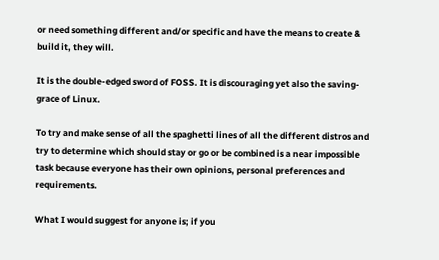or need something different and/or specific and have the means to create & build it, they will.

It is the double-edged sword of FOSS. It is discouraging yet also the saving-grace of Linux.

To try and make sense of all the spaghetti lines of all the different distros and try to determine which should stay or go or be combined is a near impossible task because everyone has their own opinions, personal preferences and requirements.

What I would suggest for anyone is; if you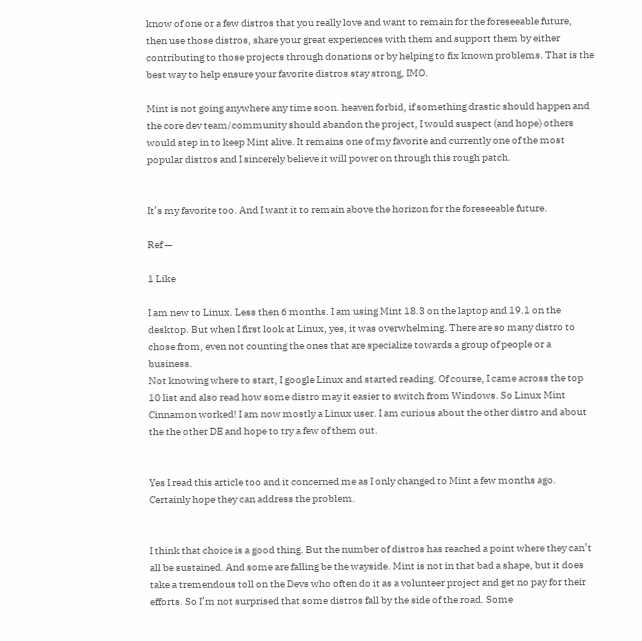know of one or a few distros that you really love and want to remain for the foreseeable future, then use those distros, share your great experiences with them and support them by either contributing to those projects through donations or by helping to fix known problems. That is the best way to help ensure your favorite distros stay strong, IMO.

Mint is not going anywhere any time soon. heaven forbid, if something drastic should happen and the core dev team/community should abandon the project, I would suspect (and hope) others would step in to keep Mint alive. It remains one of my favorite and currently one of the most popular distros and I sincerely believe it will power on through this rough patch.


It’s my favorite too. And I want it to remain above the horizon for the foreseeable future.

Ref —

1 Like

I am new to Linux. Less then 6 months. I am using Mint 18.3 on the laptop and 19.1 on the desktop. But when I first look at Linux, yes, it was overwhelming. There are so many distro to chose from, even not counting the ones that are specialize towards a group of people or a business.
Not knowing where to start, I google Linux and started reading. Of course, I came across the top 10 list and also read how some distro may it easier to switch from Windows. So Linux Mint Cinnamon worked! I am now mostly a Linux user. I am curious about the other distro and about the the other DE and hope to try a few of them out.


Yes I read this article too and it concerned me as I only changed to Mint a few months ago. Certainly hope they can address the problem.


I think that choice is a good thing. But the number of distros has reached a point where they can’t all be sustained. And some are falling be the wayside. Mint is not in that bad a shape, but it does take a tremendous toll on the Devs who often do it as a volunteer project and get no pay for their efforts. So I’m not surprised that some distros fall by the side of the road. Some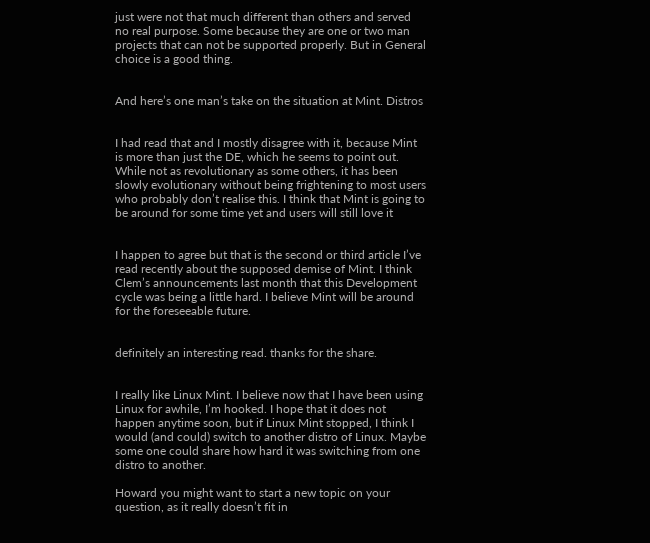just were not that much different than others and served no real purpose. Some because they are one or two man projects that can not be supported properly. But in General choice is a good thing.


And here’s one man’s take on the situation at Mint. Distros


I had read that and I mostly disagree with it, because Mint is more than just the DE, which he seems to point out. While not as revolutionary as some others, it has been slowly evolutionary without being frightening to most users who probably don’t realise this. I think that Mint is going to be around for some time yet and users will still love it


I happen to agree but that is the second or third article I’ve read recently about the supposed demise of Mint. I think Clem’s announcements last month that this Development cycle was being a little hard. I believe Mint will be around for the foreseeable future.


definitely an interesting read. thanks for the share.


I really like Linux Mint. I believe now that I have been using Linux for awhile, I’m hooked. I hope that it does not happen anytime soon, but if Linux Mint stopped, I think I would (and could) switch to another distro of Linux. Maybe some one could share how hard it was switching from one distro to another.

Howard you might want to start a new topic on your question, as it really doesn’t fit in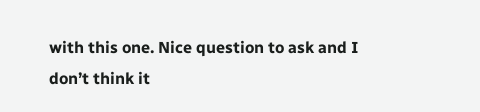with this one. Nice question to ask and I don’t think it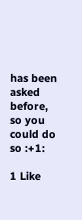has been asked before, so you could do so :+1:

1 Like